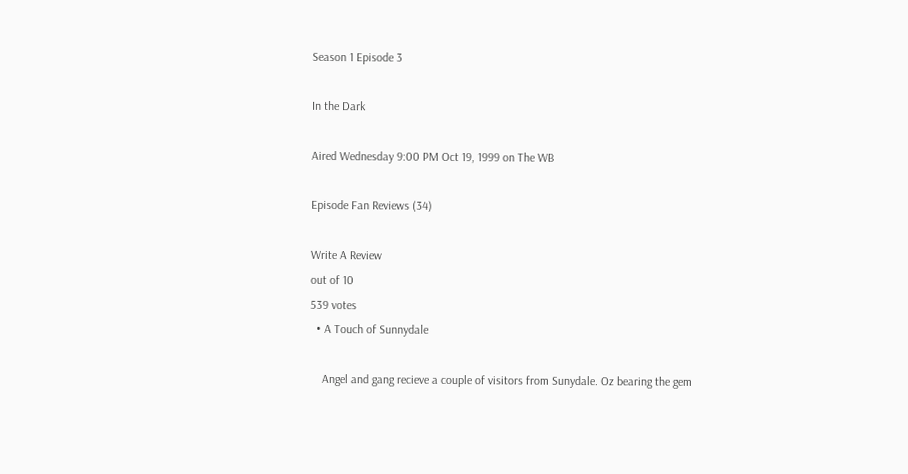Season 1 Episode 3

In the Dark

Aired Wednesday 9:00 PM Oct 19, 1999 on The WB

Episode Fan Reviews (34)

Write A Review
out of 10
539 votes
  • A Touch of Sunnydale

    Angel and gang recieve a couple of visitors from Sunydale. Oz bearing the gem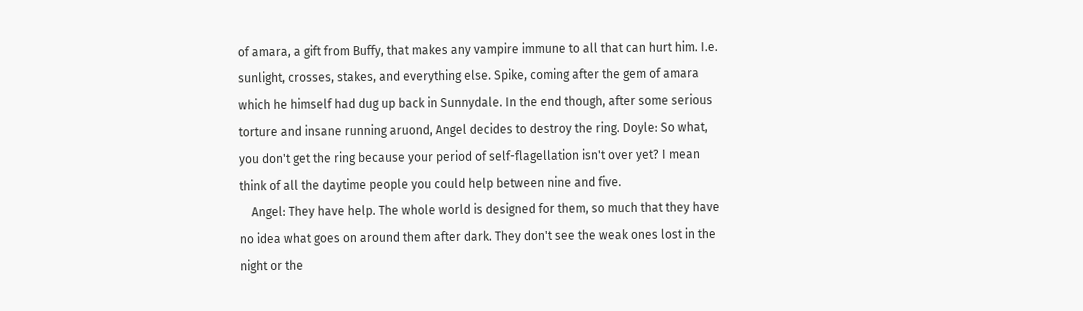of amara, a gift from Buffy, that makes any vampire immune to all that can hurt him. I.e. sunlight, crosses, stakes, and everything else. Spike, coming after the gem of amara which he himself had dug up back in Sunnydale. In the end though, after some serious torture and insane running aruond, Angel decides to destroy the ring. Doyle: So what, you don't get the ring because your period of self-flagellation isn't over yet? I mean think of all the daytime people you could help between nine and five.
    Angel: They have help. The whole world is designed for them, so much that they have no idea what goes on around them after dark. They don't see the weak ones lost in the night or the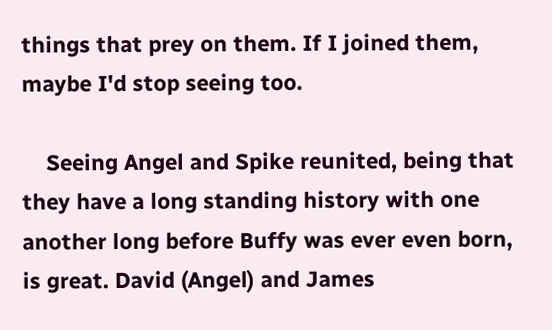things that prey on them. If I joined them, maybe I'd stop seeing too.

    Seeing Angel and Spike reunited, being that they have a long standing history with one another long before Buffy was ever even born, is great. David (Angel) and James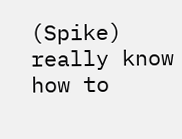(Spike) really know how to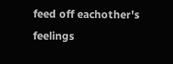feed off eachother's feelings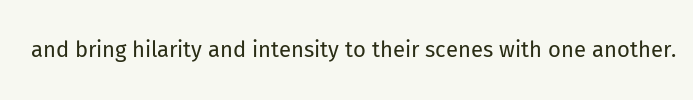and bring hilarity and intensity to their scenes with one another.